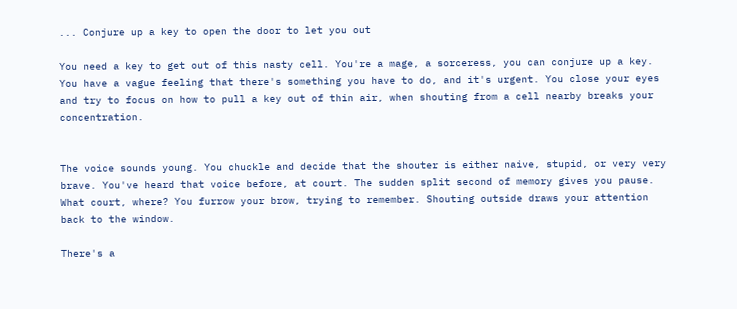... Conjure up a key to open the door to let you out

You need a key to get out of this nasty cell. You're a mage, a sorceress, you can conjure up a key. You have a vague feeling that there's something you have to do, and it's urgent. You close your eyes and try to focus on how to pull a key out of thin air, when shouting from a cell nearby breaks your concentration.


The voice sounds young. You chuckle and decide that the shouter is either naive, stupid, or very very brave. You've heard that voice before, at court. The sudden split second of memory gives you pause. What court, where? You furrow your brow, trying to remember. Shouting outside draws your attention back to the window.

There's a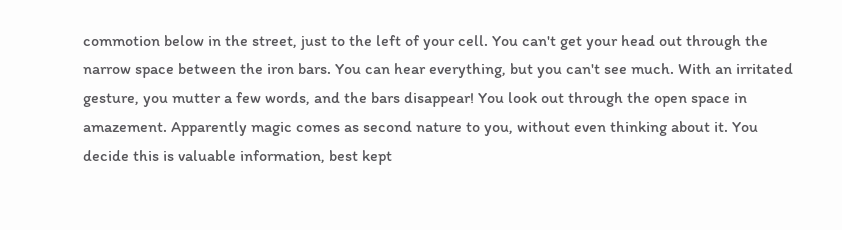commotion below in the street, just to the left of your cell. You can't get your head out through the narrow space between the iron bars. You can hear everything, but you can't see much. With an irritated gesture, you mutter a few words, and the bars disappear! You look out through the open space in amazement. Apparently magic comes as second nature to you, without even thinking about it. You decide this is valuable information, best kept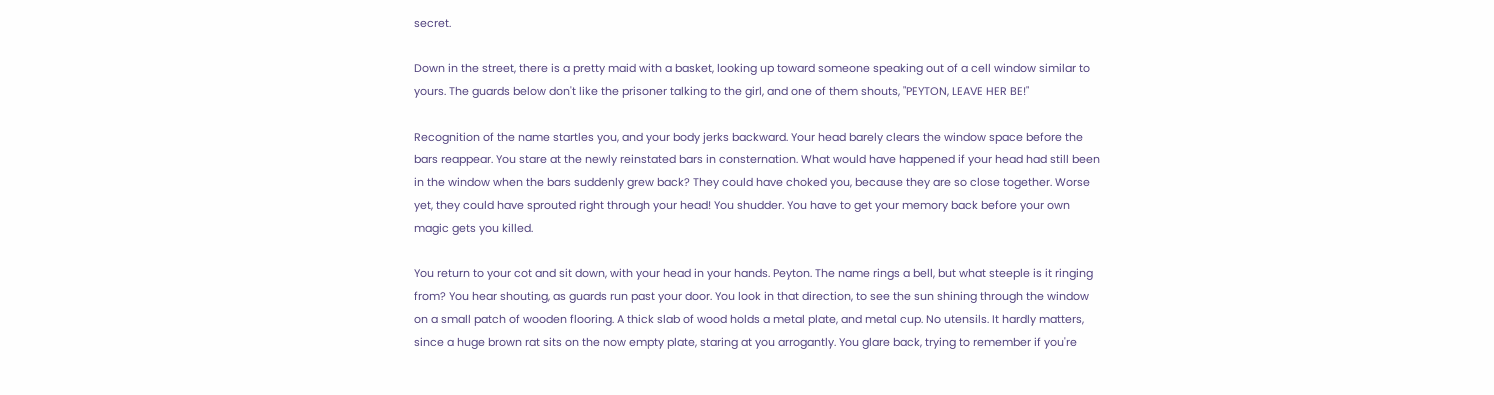secret.

Down in the street, there is a pretty maid with a basket, looking up toward someone speaking out of a cell window similar to yours. The guards below don't like the prisoner talking to the girl, and one of them shouts, "PEYTON, LEAVE HER BE!"

Recognition of the name startles you, and your body jerks backward. Your head barely clears the window space before the bars reappear. You stare at the newly reinstated bars in consternation. What would have happened if your head had still been in the window when the bars suddenly grew back? They could have choked you, because they are so close together. Worse yet, they could have sprouted right through your head! You shudder. You have to get your memory back before your own magic gets you killed.

You return to your cot and sit down, with your head in your hands. Peyton. The name rings a bell, but what steeple is it ringing from? You hear shouting, as guards run past your door. You look in that direction, to see the sun shining through the window on a small patch of wooden flooring. A thick slab of wood holds a metal plate, and metal cup. No utensils. It hardly matters, since a huge brown rat sits on the now empty plate, staring at you arrogantly. You glare back, trying to remember if you're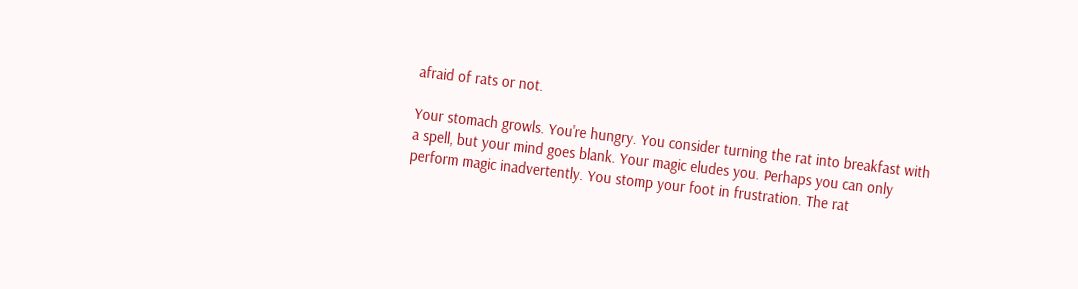afraid of rats or not.

Your stomach growls. You're hungry. You consider turning the rat into breakfast with a spell, but your mind goes blank. Your magic eludes you. Perhaps you can only perform magic inadvertently. You stomp your foot in frustration. The rat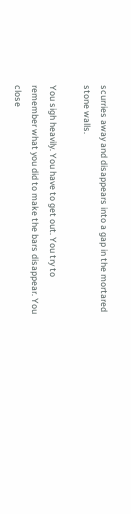scurries away and disappears into a gap in the mortared stone walls.

You sigh heavily. You have to get out. You try to remember what you did to make the bars disappear. You close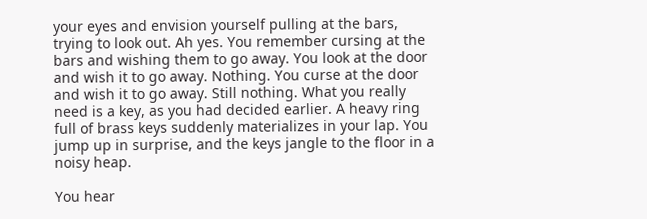your eyes and envision yourself pulling at the bars, trying to look out. Ah yes. You remember cursing at the bars and wishing them to go away. You look at the door and wish it to go away. Nothing. You curse at the door and wish it to go away. Still nothing. What you really need is a key, as you had decided earlier. A heavy ring full of brass keys suddenly materializes in your lap. You jump up in surprise, and the keys jangle to the floor in a noisy heap.

You hear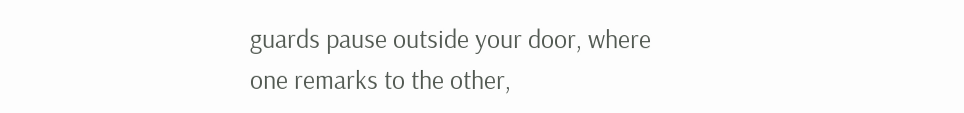guards pause outside your door, where one remarks to the other,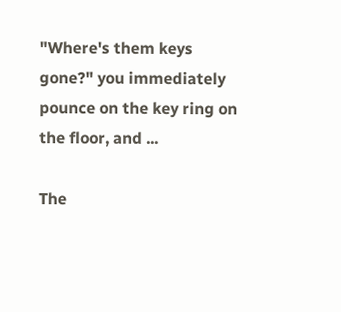"Where's them keys gone?" you immediately pounce on the key ring on the floor, and ...

The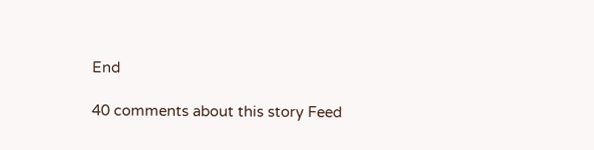End

40 comments about this story Feed